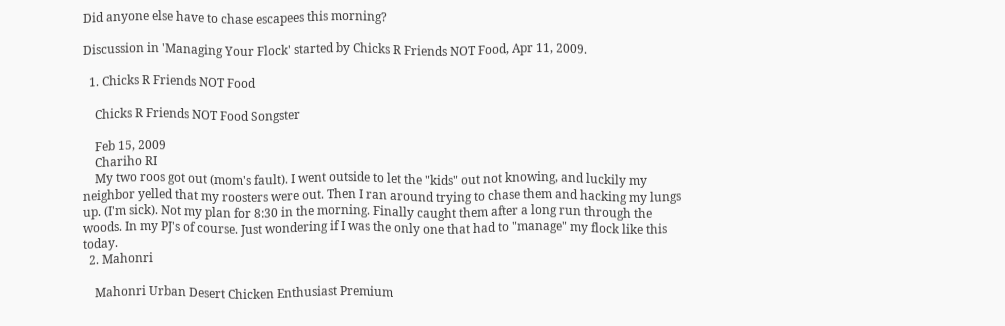Did anyone else have to chase escapees this morning?

Discussion in 'Managing Your Flock' started by Chicks R Friends NOT Food, Apr 11, 2009.

  1. Chicks R Friends NOT Food

    Chicks R Friends NOT Food Songster

    Feb 15, 2009
    Chariho RI
    My two roos got out (mom's fault). I went outside to let the "kids" out not knowing, and luckily my neighbor yelled that my roosters were out. Then I ran around trying to chase them and hacking my lungs up. (I'm sick). Not my plan for 8:30 in the morning. Finally caught them after a long run through the woods. In my PJ's of course. Just wondering if I was the only one that had to "manage" my flock like this today.
  2. Mahonri

    Mahonri Urban Desert Chicken Enthusiast Premium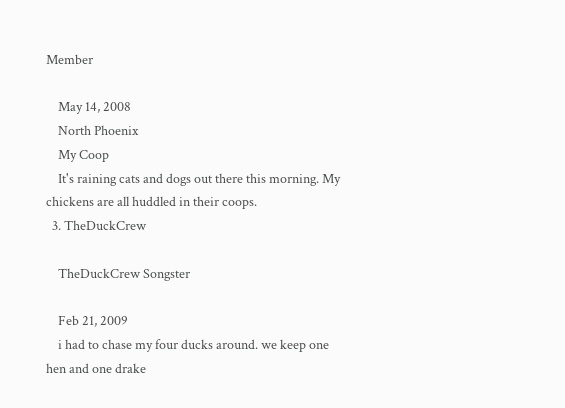Member

    May 14, 2008
    North Phoenix
    My Coop
    It's raining cats and dogs out there this morning. My chickens are all huddled in their coops.
  3. TheDuckCrew

    TheDuckCrew Songster

    Feb 21, 2009
    i had to chase my four ducks around. we keep one hen and one drake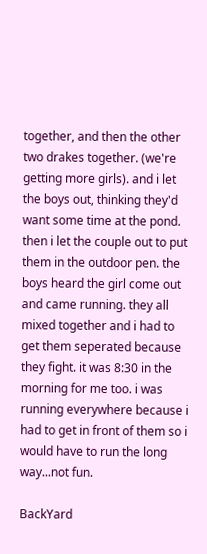together, and then the other two drakes together. (we're getting more girls). and i let the boys out, thinking they'd want some time at the pond. then i let the couple out to put them in the outdoor pen. the boys heard the girl come out and came running. they all mixed together and i had to get them seperated because they fight. it was 8:30 in the morning for me too. i was running everywhere because i had to get in front of them so i would have to run the long way...not fun.

BackYard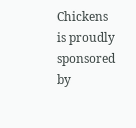Chickens is proudly sponsored by